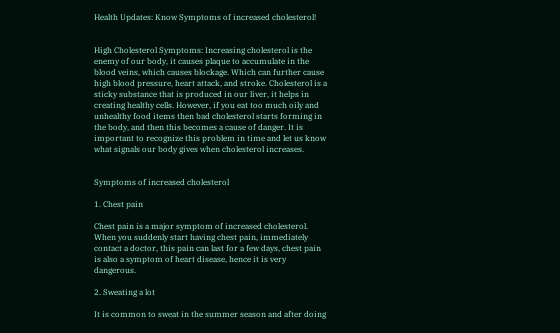Health Updates: Know Symptoms of increased cholesterol!


High Cholesterol Symptoms: Increasing cholesterol is the enemy of our body, it causes plaque to accumulate in the blood veins, which causes blockage. Which can further cause high blood pressure, heart attack, and stroke. Cholesterol is a sticky substance that is produced in our liver, it helps in creating healthy cells. However, if you eat too much oily and unhealthy food items then bad cholesterol starts forming in the body, and then this becomes a cause of danger. It is important to recognize this problem in time and let us know what signals our body gives when cholesterol increases.


Symptoms of increased cholesterol

1. Chest pain

Chest pain is a major symptom of increased cholesterol. When you suddenly start having chest pain, immediately contact a doctor, this pain can last for a few days, chest pain is also a symptom of heart disease, hence it is very dangerous.

2. Sweating a lot

It is common to sweat in the summer season and after doing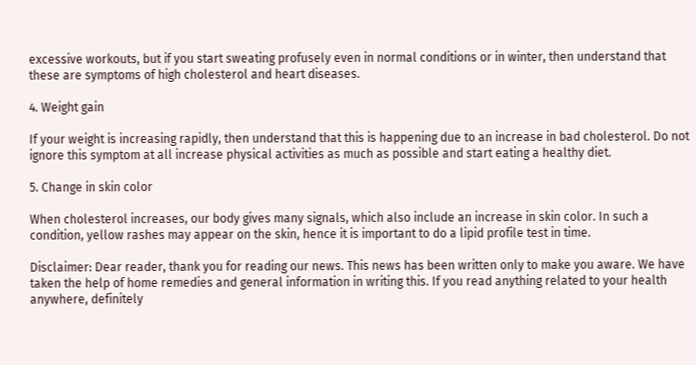excessive workouts, but if you start sweating profusely even in normal conditions or in winter, then understand that these are symptoms of high cholesterol and heart diseases.

4. Weight gain

If your weight is increasing rapidly, then understand that this is happening due to an increase in bad cholesterol. Do not ignore this symptom at all increase physical activities as much as possible and start eating a healthy diet.

5. Change in skin color

When cholesterol increases, our body gives many signals, which also include an increase in skin color. In such a condition, yellow rashes may appear on the skin, hence it is important to do a lipid profile test in time.

Disclaimer: Dear reader, thank you for reading our news. This news has been written only to make you aware. We have taken the help of home remedies and general information in writing this. If you read anything related to your health anywhere, definitely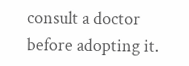consult a doctor before adopting it.